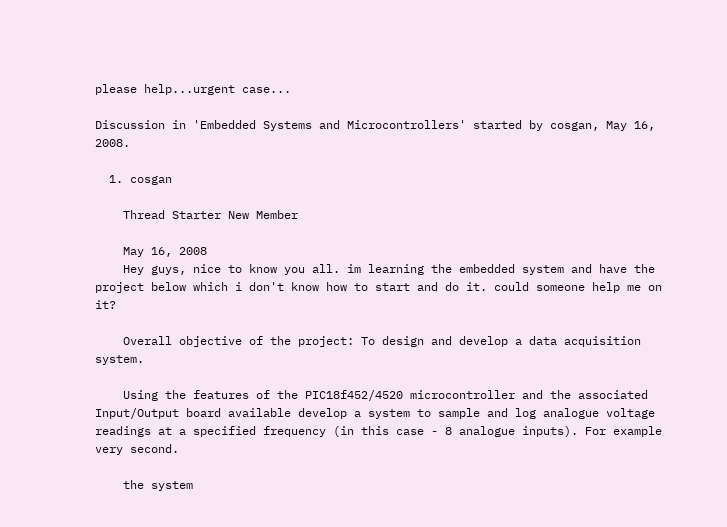please help...urgent case...

Discussion in 'Embedded Systems and Microcontrollers' started by cosgan, May 16, 2008.

  1. cosgan

    Thread Starter New Member

    May 16, 2008
    Hey guys, nice to know you all. im learning the embedded system and have the project below which i don't know how to start and do it. could someone help me on it?

    Overall objective of the project: To design and develop a data acquisition system.

    Using the features of the PIC18f452/4520 microcontroller and the associated Input/Output board available develop a system to sample and log analogue voltage readings at a specified frequency (in this case - 8 analogue inputs). For example very second.

    the system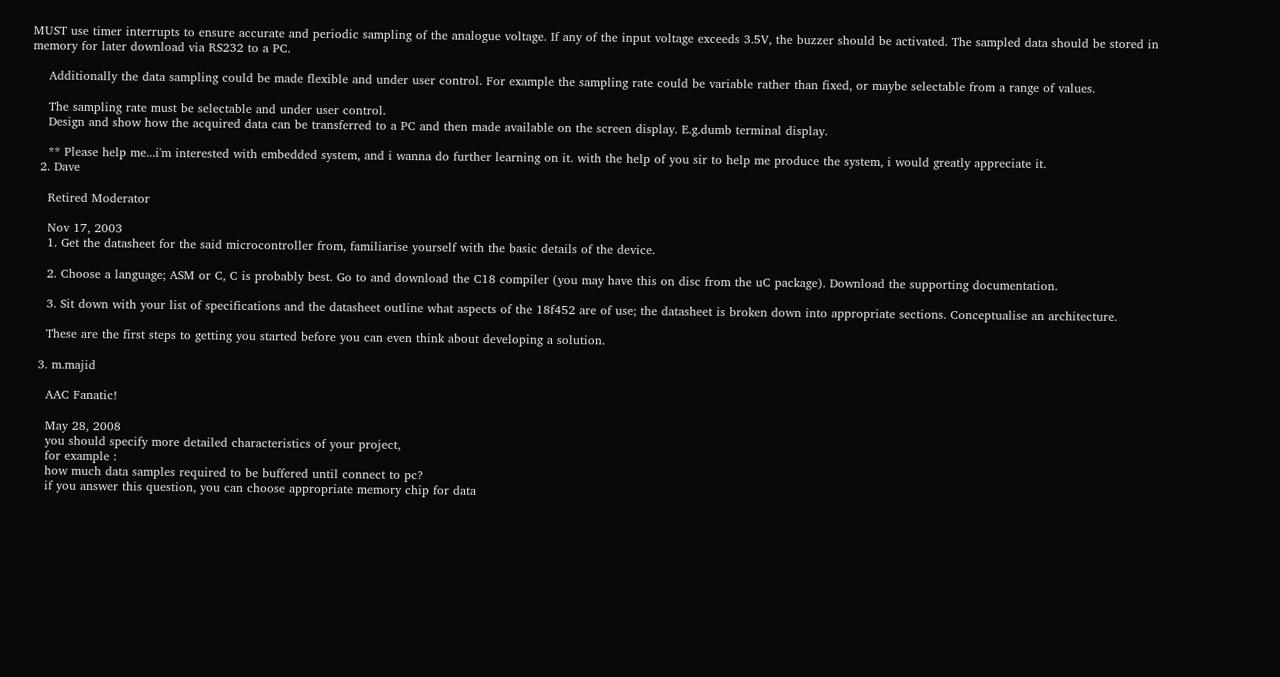MUST use timer interrupts to ensure accurate and periodic sampling of the analogue voltage. If any of the input voltage exceeds 3.5V, the buzzer should be activated. The sampled data should be stored in memory for later download via RS232 to a PC.

    Additionally the data sampling could be made flexible and under user control. For example the sampling rate could be variable rather than fixed, or maybe selectable from a range of values.

    The sampling rate must be selectable and under user control.
    Design and show how the acquired data can be transferred to a PC and then made available on the screen display. E.g.dumb terminal display.

    ** Please help me...i'm interested with embedded system, and i wanna do further learning on it. with the help of you sir to help me produce the system, i would greatly appreciate it.
  2. Dave

    Retired Moderator

    Nov 17, 2003
    1. Get the datasheet for the said microcontroller from, familiarise yourself with the basic details of the device.

    2. Choose a language; ASM or C, C is probably best. Go to and download the C18 compiler (you may have this on disc from the uC package). Download the supporting documentation.

    3. Sit down with your list of specifications and the datasheet outline what aspects of the 18f452 are of use; the datasheet is broken down into appropriate sections. Conceptualise an architecture.

    These are the first steps to getting you started before you can even think about developing a solution.

  3. m.majid

    AAC Fanatic!

    May 28, 2008
    you should specify more detailed characteristics of your project,
    for example :
    how much data samples required to be buffered until connect to pc?
    if you answer this question, you can choose appropriate memory chip for data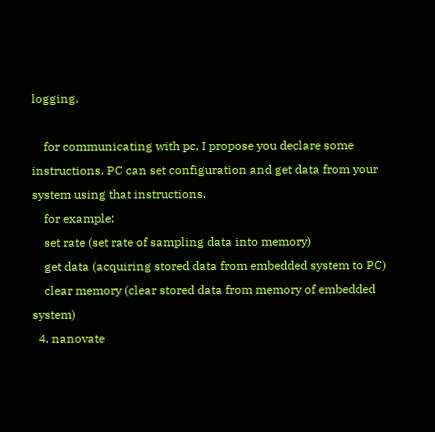logging.

    for communicating with pc, I propose you declare some instructions. PC can set configuration and get data from your system using that instructions.
    for example:
    set rate (set rate of sampling data into memory)
    get data (acquiring stored data from embedded system to PC)
    clear memory (clear stored data from memory of embedded system)
  4. nanovate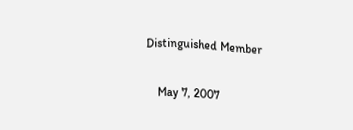Distinguished Member

    May 7, 2007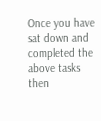Once you have sat down and completed the above tasks then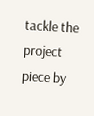tackle the project piece by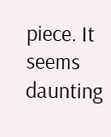piece. It seems daunting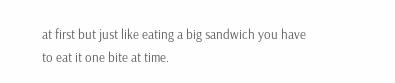at first but just like eating a big sandwich you have to eat it one bite at time.